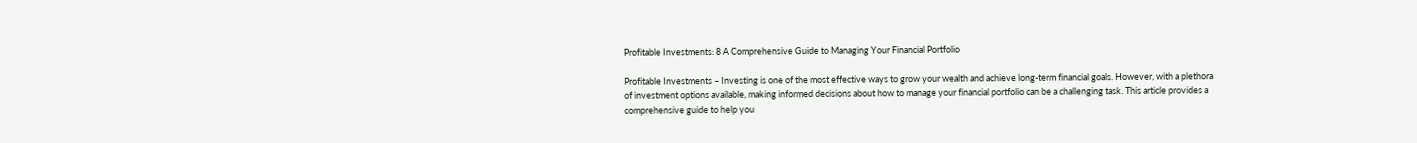Profitable Investments: 8 A Comprehensive Guide to Managing Your Financial Portfolio

Profitable Investments – Investing is one of the most effective ways to grow your wealth and achieve long-term financial goals. However, with a plethora of investment options available, making informed decisions about how to manage your financial portfolio can be a challenging task. This article provides a comprehensive guide to help you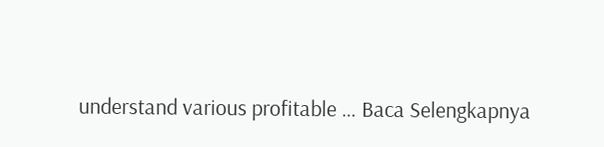understand various profitable … Baca Selengkapnya